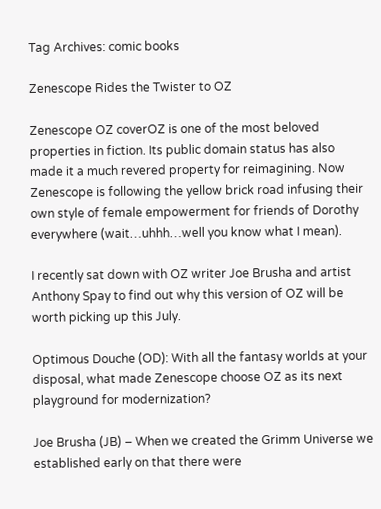Tag Archives: comic books

Zenescope Rides the Twister to OZ

Zenescope OZ coverOZ is one of the most beloved properties in fiction. Its public domain status has also made it a much revered property for reimagining. Now Zenescope is following the yellow brick road infusing their own style of female empowerment for friends of Dorothy everywhere (wait…uhhh…well you know what I mean).

I recently sat down with OZ writer Joe Brusha and artist Anthony Spay to find out why this version of OZ will be worth picking up this July.

Optimous Douche (OD): With all the fantasy worlds at your disposal, what made Zenescope choose OZ as its next playground for modernization?

Joe Brusha (JB) – When we created the Grimm Universe we established early on that there were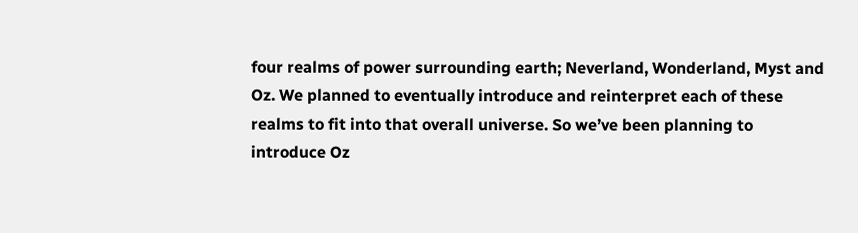four realms of power surrounding earth; Neverland, Wonderland, Myst and Oz. We planned to eventually introduce and reinterpret each of these realms to fit into that overall universe. So we’ve been planning to introduce Oz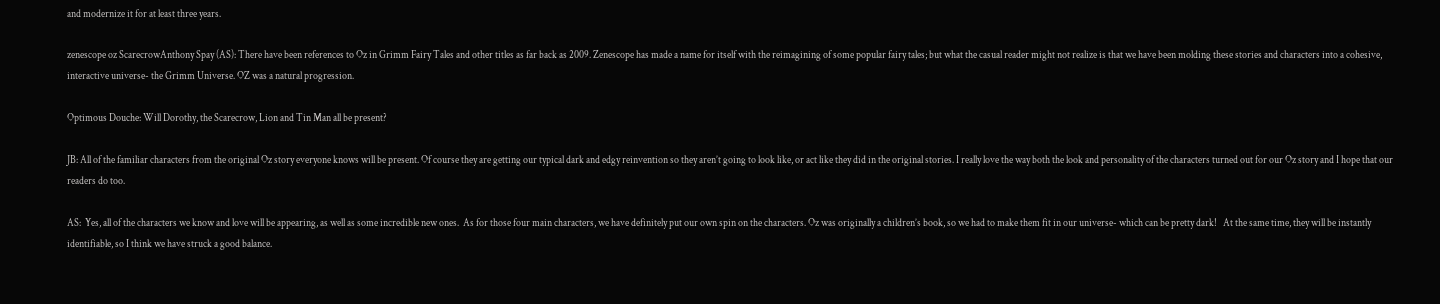and modernize it for at least three years.

zenescope oz ScarecrowAnthony Spay (AS): There have been references to Oz in Grimm Fairy Tales and other titles as far back as 2009. Zenescope has made a name for itself with the reimagining of some popular fairy tales; but what the casual reader might not realize is that we have been molding these stories and characters into a cohesive, interactive universe- the Grimm Universe. OZ was a natural progression.

Optimous Douche: Will Dorothy, the Scarecrow, Lion and Tin Man all be present?

JB: All of the familiar characters from the original Oz story everyone knows will be present. Of course they are getting our typical dark and edgy reinvention so they aren’t going to look like, or act like they did in the original stories. I really love the way both the look and personality of the characters turned out for our Oz story and I hope that our readers do too.

AS:  Yes, all of the characters we know and love will be appearing, as well as some incredible new ones.  As for those four main characters, we have definitely put our own spin on the characters. Oz was originally a children’s book, so we had to make them fit in our universe- which can be pretty dark!   At the same time, they will be instantly identifiable, so I think we have struck a good balance.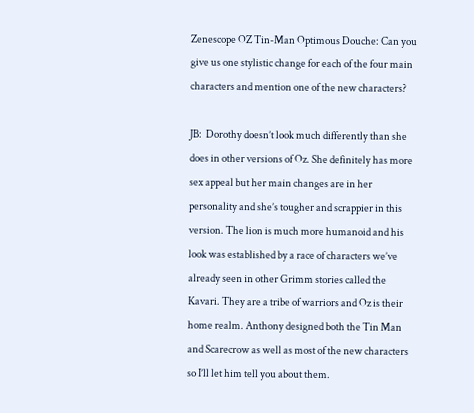Zenescope OZ Tin-Man Optimous Douche: Can you give us one stylistic change for each of the four main characters and mention one of the new characters?

JB:  Dorothy doesn’t look much differently than she does in other versions of Oz. She definitely has more sex appeal but her main changes are in her personality and she’s tougher and scrappier in this version. The lion is much more humanoid and his look was established by a race of characters we’ve already seen in other Grimm stories called the Kavari. They are a tribe of warriors and Oz is their home realm. Anthony designed both the Tin Man and Scarecrow as well as most of the new characters so I’ll let him tell you about them.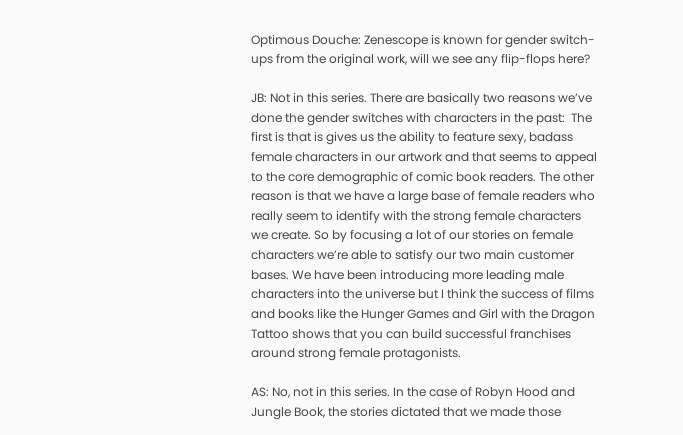Optimous Douche: Zenescope is known for gender switch-ups from the original work, will we see any flip-flops here?

JB: Not in this series. There are basically two reasons we’ve done the gender switches with characters in the past:  The first is that is gives us the ability to feature sexy, badass female characters in our artwork and that seems to appeal to the core demographic of comic book readers. The other reason is that we have a large base of female readers who really seem to identify with the strong female characters we create. So by focusing a lot of our stories on female characters we’re able to satisfy our two main customer bases. We have been introducing more leading male characters into the universe but I think the success of films and books like the Hunger Games and Girl with the Dragon Tattoo shows that you can build successful franchises around strong female protagonists.

AS: No, not in this series. In the case of Robyn Hood and Jungle Book, the stories dictated that we made those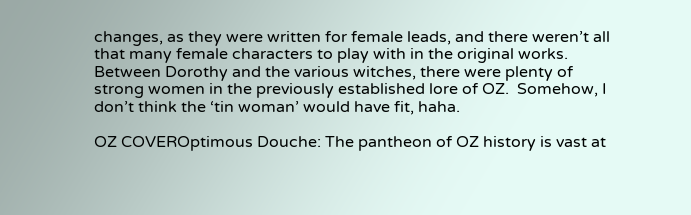changes, as they were written for female leads, and there weren’t all that many female characters to play with in the original works.  Between Dorothy and the various witches, there were plenty of strong women in the previously established lore of OZ.  Somehow, I don’t think the ‘tin woman’ would have fit, haha.

OZ COVEROptimous Douche: The pantheon of OZ history is vast at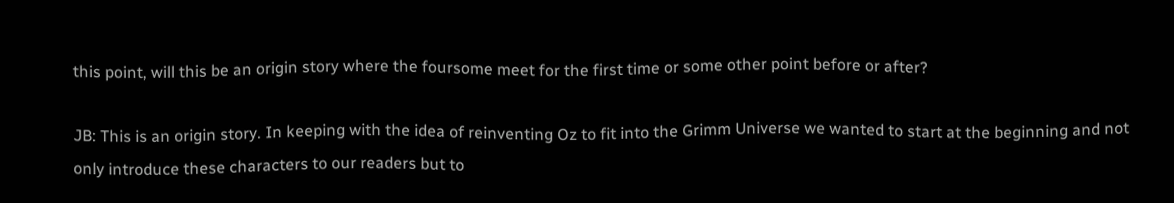this point, will this be an origin story where the foursome meet for the first time or some other point before or after?

JB: This is an origin story. In keeping with the idea of reinventing Oz to fit into the Grimm Universe we wanted to start at the beginning and not only introduce these characters to our readers but to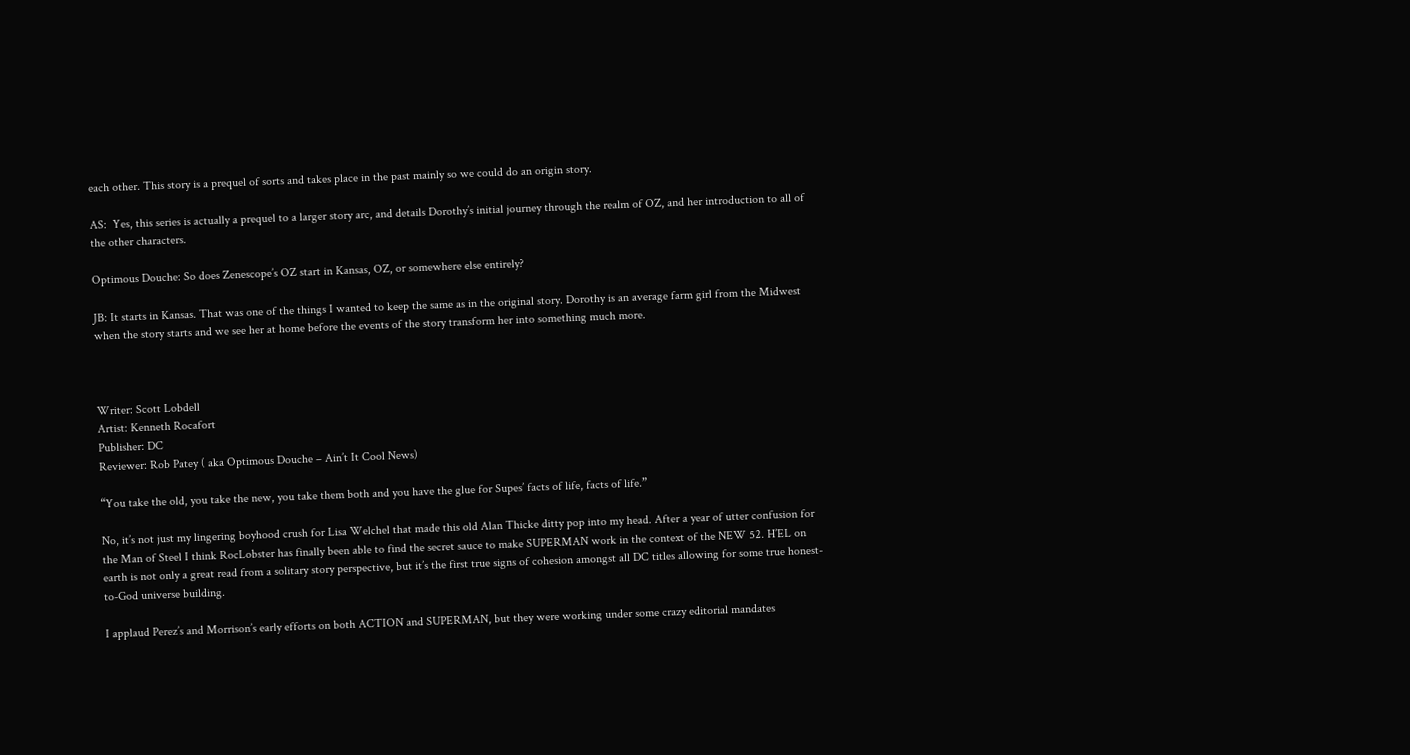each other. This story is a prequel of sorts and takes place in the past mainly so we could do an origin story.

AS:  Yes, this series is actually a prequel to a larger story arc, and details Dorothy’s initial journey through the realm of OZ, and her introduction to all of the other characters.

Optimous Douche: So does Zenescope’s OZ start in Kansas, OZ, or somewhere else entirely?

JB: It starts in Kansas. That was one of the things I wanted to keep the same as in the original story. Dorothy is an average farm girl from the Midwest when the story starts and we see her at home before the events of the story transform her into something much more.



Writer: Scott Lobdell
Artist: Kenneth Rocafort
Publisher: DC
Reviewer: Rob Patey ( aka Optimous Douche – Ain’t It Cool News)

“You take the old, you take the new, you take them both and you have the glue for Supes’ facts of life, facts of life.”

No, it’s not just my lingering boyhood crush for Lisa Welchel that made this old Alan Thicke ditty pop into my head. After a year of utter confusion for the Man of Steel I think RocLobster has finally been able to find the secret sauce to make SUPERMAN work in the context of the NEW 52. H’EL on earth is not only a great read from a solitary story perspective, but it’s the first true signs of cohesion amongst all DC titles allowing for some true honest-to-God universe building.

I applaud Perez’s and Morrison’s early efforts on both ACTION and SUPERMAN, but they were working under some crazy editorial mandates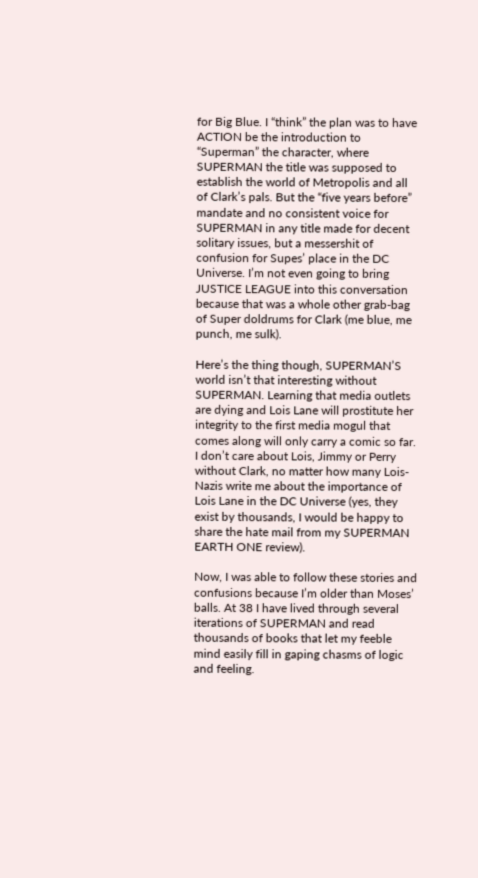for Big Blue. I “think” the plan was to have ACTION be the introduction to “Superman” the character, where SUPERMAN the title was supposed to establish the world of Metropolis and all of Clark’s pals. But the “five years before” mandate and no consistent voice for SUPERMAN in any title made for decent solitary issues, but a messershit of confusion for Supes’ place in the DC Universe. I’m not even going to bring JUSTICE LEAGUE into this conversation because that was a whole other grab-bag of Super doldrums for Clark (me blue, me punch, me sulk).

Here’s the thing though, SUPERMAN’S world isn’t that interesting without SUPERMAN. Learning that media outlets are dying and Lois Lane will prostitute her integrity to the first media mogul that comes along will only carry a comic so far. I don’t care about Lois, Jimmy or Perry without Clark, no matter how many Lois-Nazis write me about the importance of Lois Lane in the DC Universe (yes, they exist by thousands, I would be happy to share the hate mail from my SUPERMAN EARTH ONE review).

Now, I was able to follow these stories and confusions because I’m older than Moses’ balls. At 38 I have lived through several iterations of SUPERMAN and read thousands of books that let my feeble mind easily fill in gaping chasms of logic and feeling.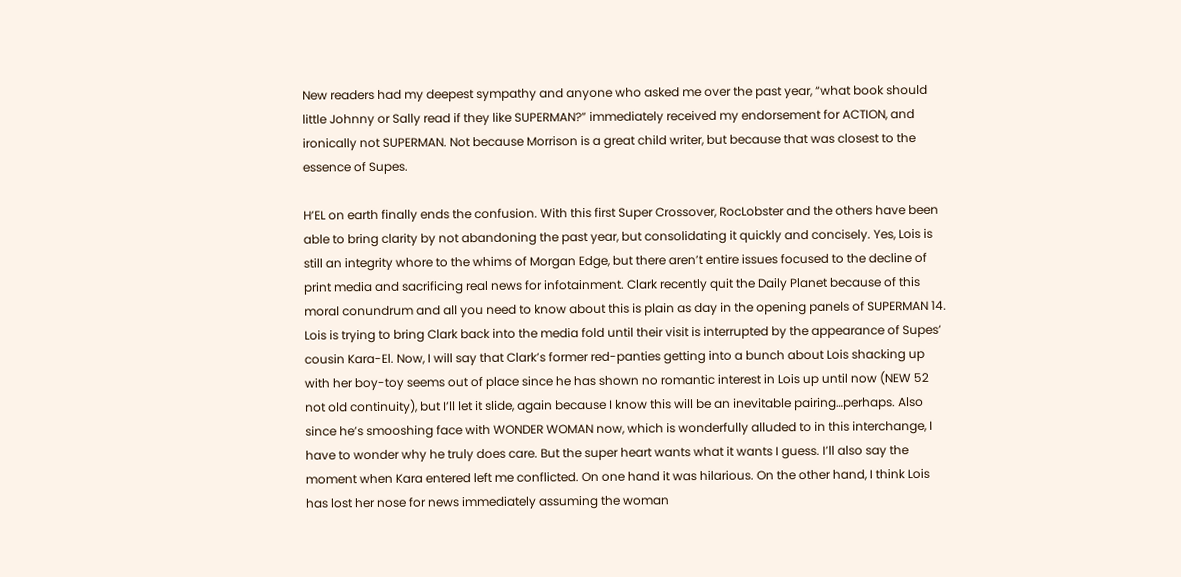New readers had my deepest sympathy and anyone who asked me over the past year, “what book should little Johnny or Sally read if they like SUPERMAN?” immediately received my endorsement for ACTION, and ironically not SUPERMAN. Not because Morrison is a great child writer, but because that was closest to the essence of Supes.

H’EL on earth finally ends the confusion. With this first Super Crossover, RocLobster and the others have been able to bring clarity by not abandoning the past year, but consolidating it quickly and concisely. Yes, Lois is still an integrity whore to the whims of Morgan Edge, but there aren’t entire issues focused to the decline of print media and sacrificing real news for infotainment. Clark recently quit the Daily Planet because of this moral conundrum and all you need to know about this is plain as day in the opening panels of SUPERMAN 14. Lois is trying to bring Clark back into the media fold until their visit is interrupted by the appearance of Supes’ cousin Kara-El. Now, I will say that Clark’s former red-panties getting into a bunch about Lois shacking up with her boy-toy seems out of place since he has shown no romantic interest in Lois up until now (NEW 52 not old continuity), but I’ll let it slide, again because I know this will be an inevitable pairing…perhaps. Also since he’s smooshing face with WONDER WOMAN now, which is wonderfully alluded to in this interchange, I have to wonder why he truly does care. But the super heart wants what it wants I guess. I’ll also say the moment when Kara entered left me conflicted. On one hand it was hilarious. On the other hand, I think Lois has lost her nose for news immediately assuming the woman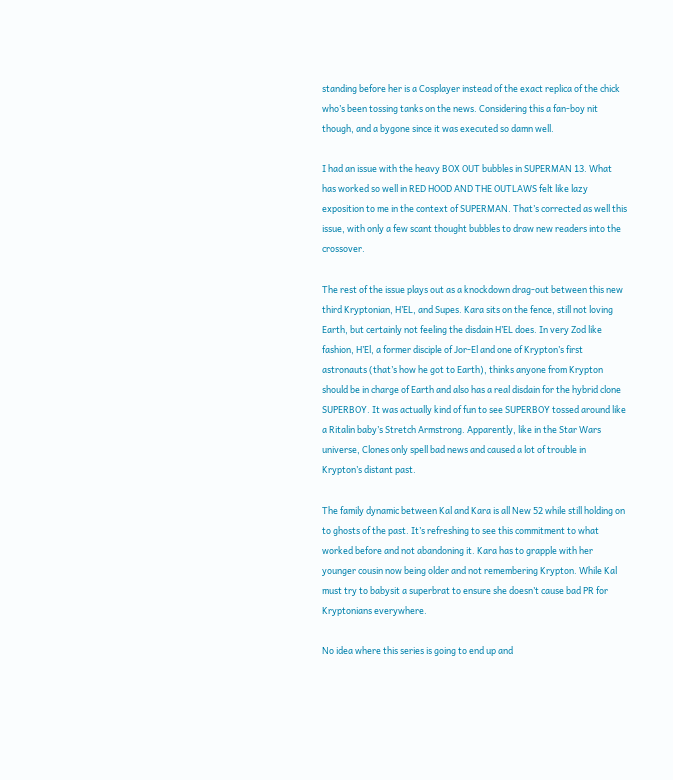standing before her is a Cosplayer instead of the exact replica of the chick who’s been tossing tanks on the news. Considering this a fan-boy nit though, and a bygone since it was executed so damn well.

I had an issue with the heavy BOX OUT bubbles in SUPERMAN 13. What has worked so well in RED HOOD AND THE OUTLAWS felt like lazy exposition to me in the context of SUPERMAN. That’s corrected as well this issue, with only a few scant thought bubbles to draw new readers into the crossover.

The rest of the issue plays out as a knockdown drag-out between this new third Kryptonian, H’EL, and Supes. Kara sits on the fence, still not loving Earth, but certainly not feeling the disdain H’EL does. In very Zod like fashion, H’El, a former disciple of Jor-El and one of Krypton’s first astronauts (that’s how he got to Earth), thinks anyone from Krypton should be in charge of Earth and also has a real disdain for the hybrid clone SUPERBOY. It was actually kind of fun to see SUPERBOY tossed around like a Ritalin baby’s Stretch Armstrong. Apparently, like in the Star Wars universe, Clones only spell bad news and caused a lot of trouble in Krypton’s distant past.

The family dynamic between Kal and Kara is all New 52 while still holding on to ghosts of the past. It’s refreshing to see this commitment to what worked before and not abandoning it. Kara has to grapple with her younger cousin now being older and not remembering Krypton. While Kal must try to babysit a superbrat to ensure she doesn’t cause bad PR for Kryptonians everywhere.

No idea where this series is going to end up and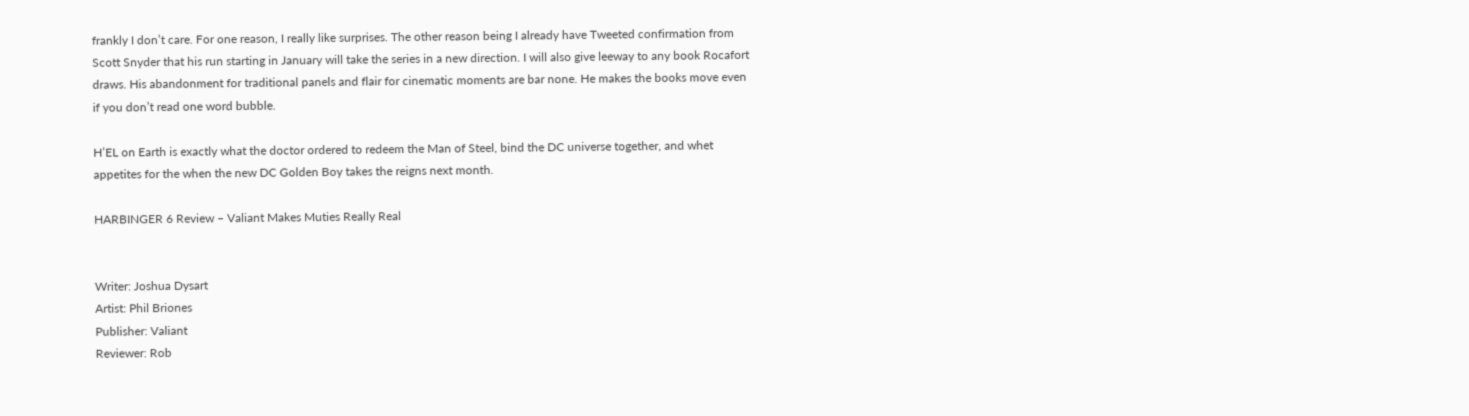frankly I don’t care. For one reason, I really like surprises. The other reason being I already have Tweeted confirmation from Scott Snyder that his run starting in January will take the series in a new direction. I will also give leeway to any book Rocafort draws. His abandonment for traditional panels and flair for cinematic moments are bar none. He makes the books move even if you don’t read one word bubble.

H’EL on Earth is exactly what the doctor ordered to redeem the Man of Steel, bind the DC universe together, and whet appetites for the when the new DC Golden Boy takes the reigns next month.

HARBINGER 6 Review – Valiant Makes Muties Really Real


Writer: Joshua Dysart
Artist: Phil Briones
Publisher: Valiant
Reviewer: Rob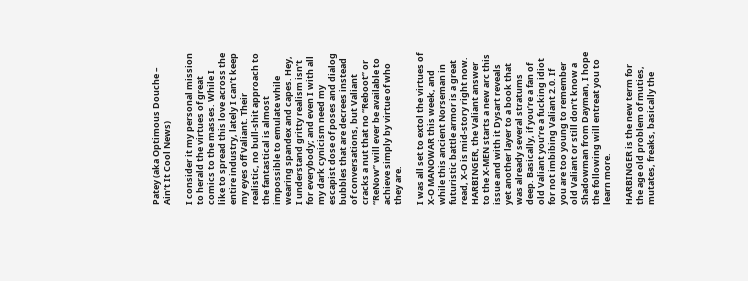Patey (aka Optimous Douche – Ain’t It Cool News)

I consider it my personal mission to herald the virtues of great comics to the masses. While I like to spread this love across the entire industry, lately I can’t keep my eyes off Valiant. Their realistic, no bull-shit approach to the fantastical is almost impossible to emulate while wearing spandex and capes. Hey, I understand gritty realism isn’t for everybody; and even I with all my dark cynicism need my escapist dose of poses and dialog bubbles that are decrees instead of conversations, but Valiant cracks a nut that no “Reboot” or “ReNow” will ever be available to achieve simply by virtue of who they are.

I was all set to extol the virtues of X-O MANOWAR this week, and while this ancient Norseman in futuristic battle armor is a great read, X-O is mid-story right now. HARBINGER, the Valiant answer to the X-MEN starts a new arc this issue and with it Dysart reveals yet another layer to a book that was already several stratums deep. Basically, if you’re a fan of old Valiant you’re a fucking idiot for not imbibing Valiant 2.0. If you are too young to remember old Valiant or still don’t know a Shadowman from Dayman, I hope the following will entreat you to learn more.

HARBINGER is the new term for the age old problem of muties, mutates, freaks, basically the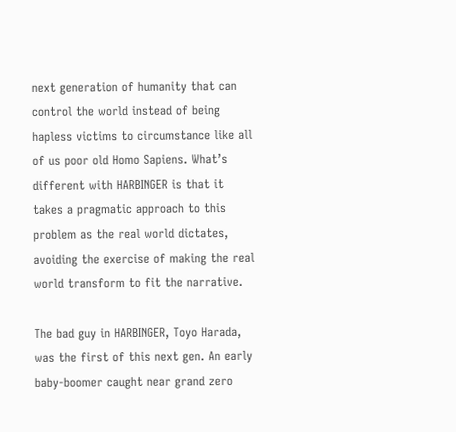next generation of humanity that can control the world instead of being hapless victims to circumstance like all of us poor old Homo Sapiens. What’s different with HARBINGER is that it takes a pragmatic approach to this problem as the real world dictates, avoiding the exercise of making the real world transform to fit the narrative.

The bad guy in HARBINGER, Toyo Harada, was the first of this next gen. An early baby-boomer caught near grand zero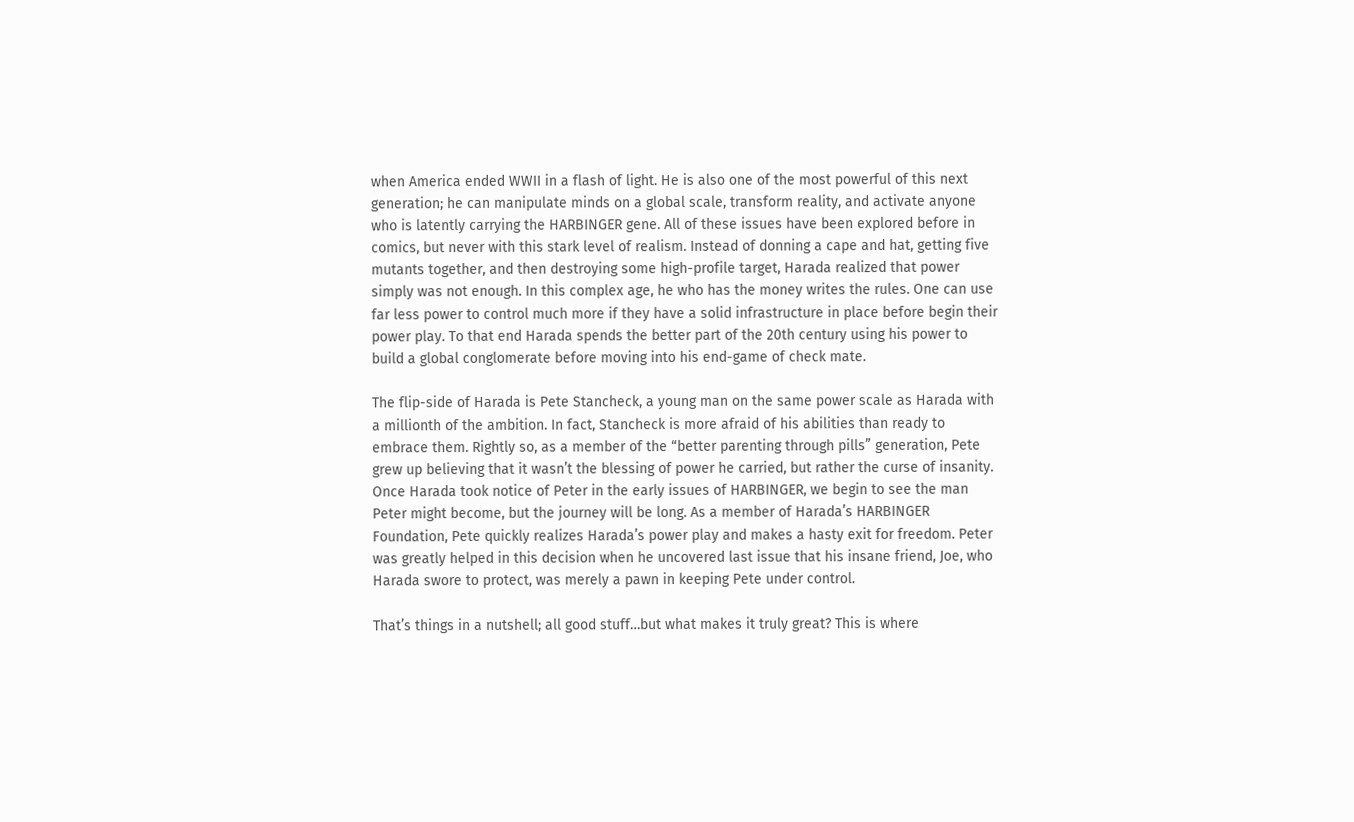when America ended WWII in a flash of light. He is also one of the most powerful of this next generation; he can manipulate minds on a global scale, transform reality, and activate anyone who is latently carrying the HARBINGER gene. All of these issues have been explored before in comics, but never with this stark level of realism. Instead of donning a cape and hat, getting five mutants together, and then destroying some high-profile target, Harada realized that power simply was not enough. In this complex age, he who has the money writes the rules. One can use far less power to control much more if they have a solid infrastructure in place before begin their power play. To that end Harada spends the better part of the 20th century using his power to build a global conglomerate before moving into his end-game of check mate.

The flip-side of Harada is Pete Stancheck, a young man on the same power scale as Harada with a millionth of the ambition. In fact, Stancheck is more afraid of his abilities than ready to embrace them. Rightly so, as a member of the “better parenting through pills” generation, Pete grew up believing that it wasn’t the blessing of power he carried, but rather the curse of insanity. Once Harada took notice of Peter in the early issues of HARBINGER, we begin to see the man Peter might become, but the journey will be long. As a member of Harada’s HARBINGER Foundation, Pete quickly realizes Harada’s power play and makes a hasty exit for freedom. Peter was greatly helped in this decision when he uncovered last issue that his insane friend, Joe, who Harada swore to protect, was merely a pawn in keeping Pete under control.

That’s things in a nutshell; all good stuff…but what makes it truly great? This is where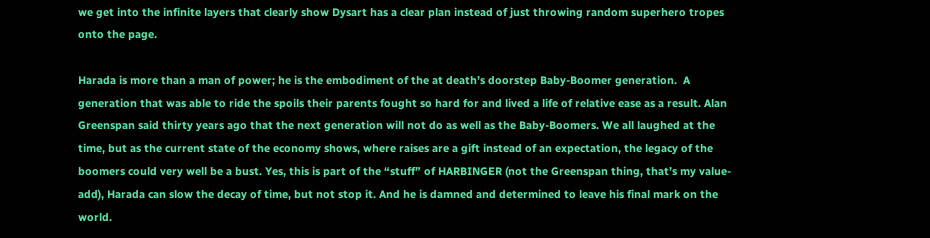we get into the infinite layers that clearly show Dysart has a clear plan instead of just throwing random superhero tropes onto the page.

Harada is more than a man of power; he is the embodiment of the at death’s doorstep Baby-Boomer generation.  A generation that was able to ride the spoils their parents fought so hard for and lived a life of relative ease as a result. Alan Greenspan said thirty years ago that the next generation will not do as well as the Baby-Boomers. We all laughed at the time, but as the current state of the economy shows, where raises are a gift instead of an expectation, the legacy of the boomers could very well be a bust. Yes, this is part of the “stuff” of HARBINGER (not the Greenspan thing, that’s my value-add), Harada can slow the decay of time, but not stop it. And he is damned and determined to leave his final mark on the world.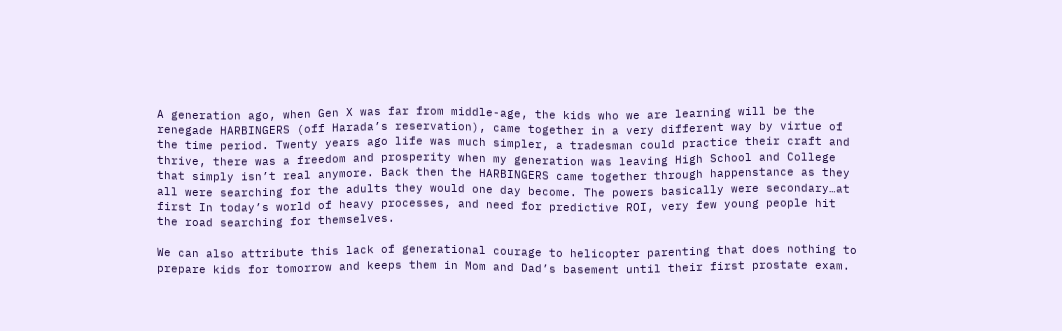A generation ago, when Gen X was far from middle-age, the kids who we are learning will be the renegade HARBINGERS (off Harada’s reservation), came together in a very different way by virtue of the time period. Twenty years ago life was much simpler, a tradesman could practice their craft and thrive, there was a freedom and prosperity when my generation was leaving High School and College that simply isn’t real anymore. Back then the HARBINGERS came together through happenstance as they all were searching for the adults they would one day become. The powers basically were secondary…at first In today’s world of heavy processes, and need for predictive ROI, very few young people hit the road searching for themselves.

We can also attribute this lack of generational courage to helicopter parenting that does nothing to prepare kids for tomorrow and keeps them in Mom and Dad’s basement until their first prostate exam.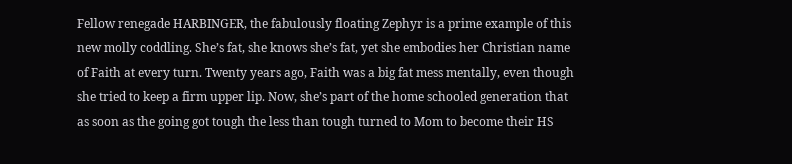Fellow renegade HARBINGER, the fabulously floating Zephyr is a prime example of this new molly coddling. She’s fat, she knows she’s fat, yet she embodies her Christian name of Faith at every turn. Twenty years ago, Faith was a big fat mess mentally, even though she tried to keep a firm upper lip. Now, she’s part of the home schooled generation that as soon as the going got tough the less than tough turned to Mom to become their HS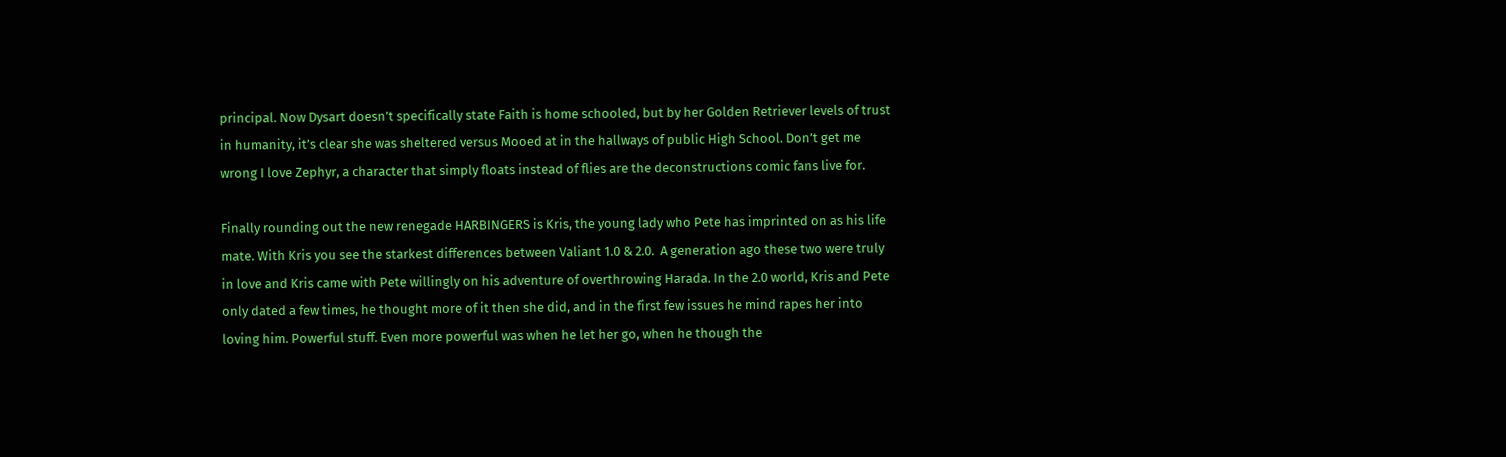principal. Now Dysart doesn’t specifically state Faith is home schooled, but by her Golden Retriever levels of trust in humanity, it’s clear she was sheltered versus Mooed at in the hallways of public High School. Don’t get me wrong I love Zephyr, a character that simply floats instead of flies are the deconstructions comic fans live for.

Finally rounding out the new renegade HARBINGERS is Kris, the young lady who Pete has imprinted on as his life mate. With Kris you see the starkest differences between Valiant 1.0 & 2.0.  A generation ago these two were truly in love and Kris came with Pete willingly on his adventure of overthrowing Harada. In the 2.0 world, Kris and Pete only dated a few times, he thought more of it then she did, and in the first few issues he mind rapes her into loving him. Powerful stuff. Even more powerful was when he let her go, when he though the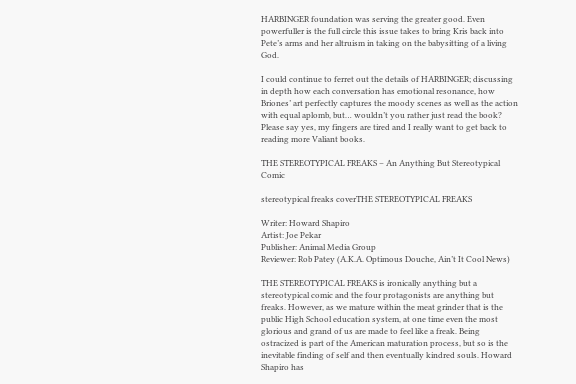HARBINGER foundation was serving the greater good. Even powerfuller is the full circle this issue takes to bring Kris back into Pete’s arms and her altruism in taking on the babysitting of a living God.

I could continue to ferret out the details of HARBINGER; discussing in depth how each conversation has emotional resonance, how Briones’ art perfectly captures the moody scenes as well as the action with equal aplomb, but… wouldn’t you rather just read the book? Please say yes, my fingers are tired and I really want to get back to reading more Valiant books.

THE STEREOTYPICAL FREAKS – An Anything But Stereotypical Comic

stereotypical freaks coverTHE STEREOTYPICAL FREAKS

Writer: Howard Shapiro
Artist: Joe Pekar
Publisher: Animal Media Group
Reviewer: Rob Patey (A.K.A. Optimous Douche, Ain’t It Cool News)

THE STEREOTYPICAL FREAKS is ironically anything but a stereotypical comic and the four protagonists are anything but freaks. However, as we mature within the meat grinder that is the public High School education system, at one time even the most glorious and grand of us are made to feel like a freak. Being ostracized is part of the American maturation process, but so is the inevitable finding of self and then eventually kindred souls. Howard Shapiro has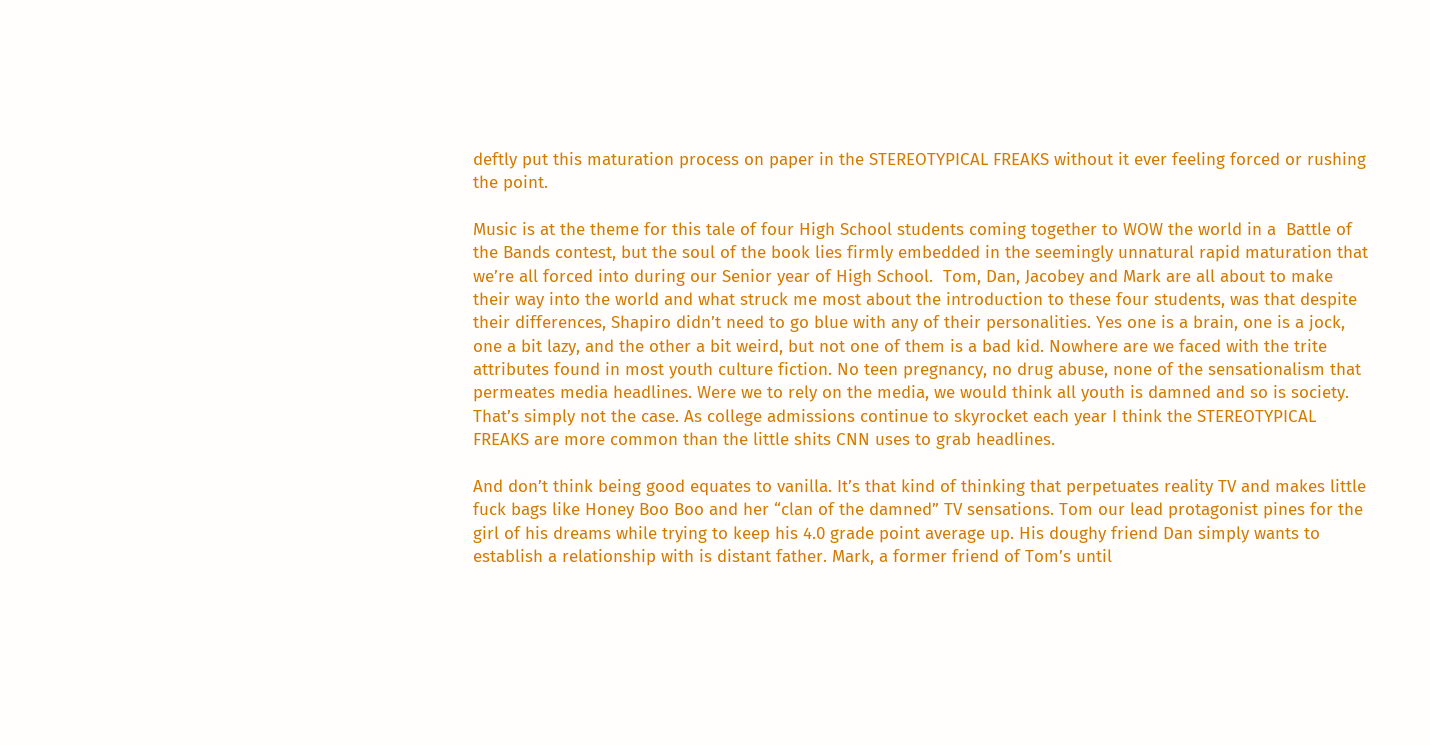deftly put this maturation process on paper in the STEREOTYPICAL FREAKS without it ever feeling forced or rushing the point.

Music is at the theme for this tale of four High School students coming together to WOW the world in a  Battle of the Bands contest, but the soul of the book lies firmly embedded in the seemingly unnatural rapid maturation that we’re all forced into during our Senior year of High School.  Tom, Dan, Jacobey and Mark are all about to make their way into the world and what struck me most about the introduction to these four students, was that despite their differences, Shapiro didn’t need to go blue with any of their personalities. Yes one is a brain, one is a jock, one a bit lazy, and the other a bit weird, but not one of them is a bad kid. Nowhere are we faced with the trite attributes found in most youth culture fiction. No teen pregnancy, no drug abuse, none of the sensationalism that permeates media headlines. Were we to rely on the media, we would think all youth is damned and so is society. That’s simply not the case. As college admissions continue to skyrocket each year I think the STEREOTYPICAL FREAKS are more common than the little shits CNN uses to grab headlines.

And don’t think being good equates to vanilla. It’s that kind of thinking that perpetuates reality TV and makes little fuck bags like Honey Boo Boo and her “clan of the damned” TV sensations. Tom our lead protagonist pines for the girl of his dreams while trying to keep his 4.0 grade point average up. His doughy friend Dan simply wants to establish a relationship with is distant father. Mark, a former friend of Tom’s until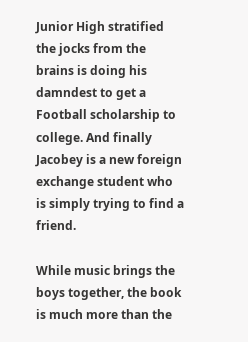Junior High stratified the jocks from the brains is doing his damndest to get a Football scholarship to college. And finally Jacobey is a new foreign exchange student who is simply trying to find a friend.

While music brings the boys together, the book is much more than the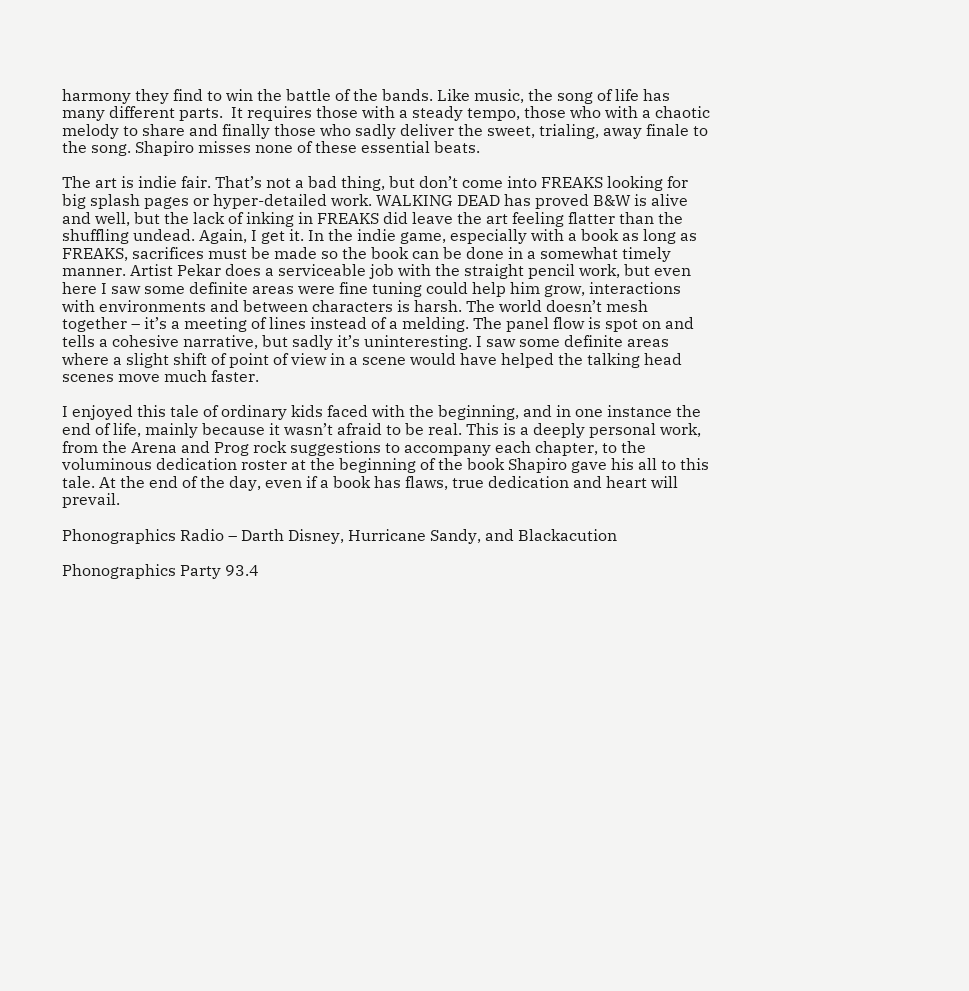harmony they find to win the battle of the bands. Like music, the song of life has many different parts.  It requires those with a steady tempo, those who with a chaotic melody to share and finally those who sadly deliver the sweet, trialing, away finale to the song. Shapiro misses none of these essential beats.

The art is indie fair. That’s not a bad thing, but don’t come into FREAKS looking for big splash pages or hyper-detailed work. WALKING DEAD has proved B&W is alive and well, but the lack of inking in FREAKS did leave the art feeling flatter than the shuffling undead. Again, I get it. In the indie game, especially with a book as long as FREAKS, sacrifices must be made so the book can be done in a somewhat timely manner. Artist Pekar does a serviceable job with the straight pencil work, but even here I saw some definite areas were fine tuning could help him grow, interactions with environments and between characters is harsh. The world doesn’t mesh together – it’s a meeting of lines instead of a melding. The panel flow is spot on and tells a cohesive narrative, but sadly it’s uninteresting. I saw some definite areas where a slight shift of point of view in a scene would have helped the talking head scenes move much faster.

I enjoyed this tale of ordinary kids faced with the beginning, and in one instance the end of life, mainly because it wasn’t afraid to be real. This is a deeply personal work, from the Arena and Prog rock suggestions to accompany each chapter, to the voluminous dedication roster at the beginning of the book Shapiro gave his all to this tale. At the end of the day, even if a book has flaws, true dedication and heart will prevail.

Phonographics Radio – Darth Disney, Hurricane Sandy, and Blackacution

Phonographics Party 93.4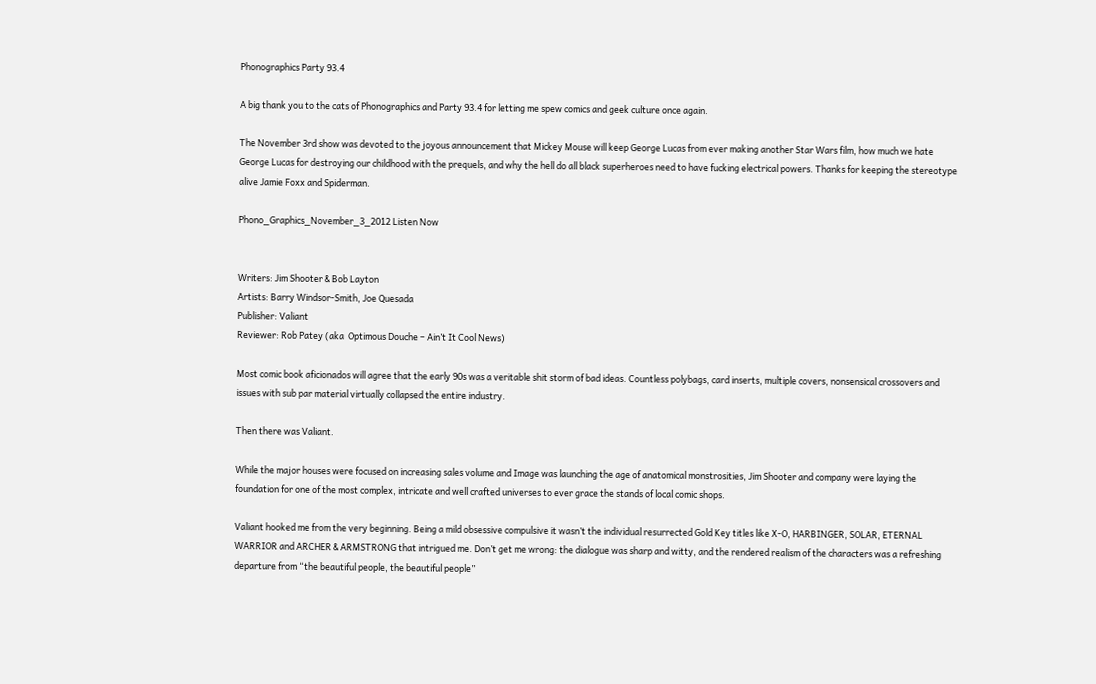Phonographics Party 93.4

A big thank you to the cats of Phonographics and Party 93.4 for letting me spew comics and geek culture once again.

The November 3rd show was devoted to the joyous announcement that Mickey Mouse will keep George Lucas from ever making another Star Wars film, how much we hate George Lucas for destroying our childhood with the prequels, and why the hell do all black superheroes need to have fucking electrical powers. Thanks for keeping the stereotype alive Jamie Foxx and Spiderman.

Phono_Graphics_November_3_2012 Listen Now


Writers: Jim Shooter & Bob Layton
Artists: Barry Windsor-Smith, Joe Quesada
Publisher: Valiant
Reviewer: Rob Patey (aka  Optimous Douche – Ain’t It Cool News)

Most comic book aficionados will agree that the early 90s was a veritable shit storm of bad ideas. Countless polybags, card inserts, multiple covers, nonsensical crossovers and issues with sub par material virtually collapsed the entire industry.

Then there was Valiant.

While the major houses were focused on increasing sales volume and Image was launching the age of anatomical monstrosities, Jim Shooter and company were laying the foundation for one of the most complex, intricate and well crafted universes to ever grace the stands of local comic shops.

Valiant hooked me from the very beginning. Being a mild obsessive compulsive it wasn’t the individual resurrected Gold Key titles like X-O, HARBINGER, SOLAR, ETERNAL WARRIOR and ARCHER & ARMSTRONG that intrigued me. Don’t get me wrong: the dialogue was sharp and witty, and the rendered realism of the characters was a refreshing departure from “the beautiful people, the beautiful people”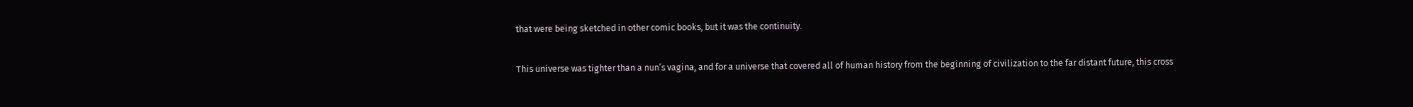that were being sketched in other comic books, but it was the continuity.

This universe was tighter than a nun’s vagina, and for a universe that covered all of human history from the beginning of civilization to the far distant future, this cross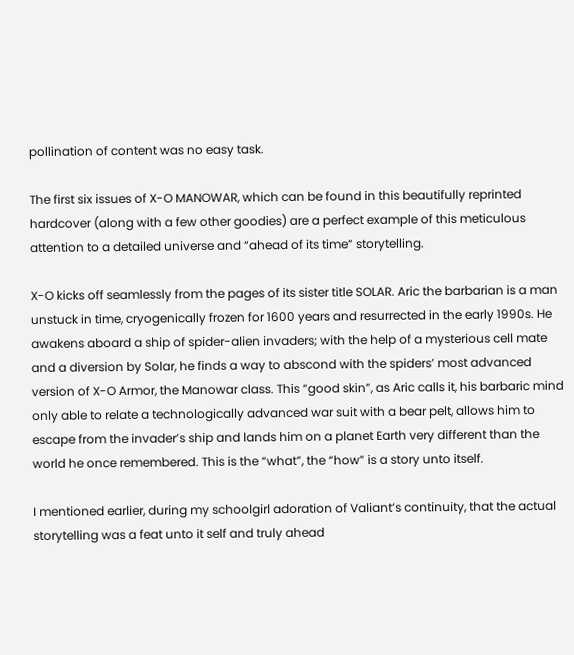pollination of content was no easy task.

The first six issues of X-O MANOWAR, which can be found in this beautifully reprinted hardcover (along with a few other goodies) are a perfect example of this meticulous attention to a detailed universe and “ahead of its time” storytelling.

X-O kicks off seamlessly from the pages of its sister title SOLAR. Aric the barbarian is a man unstuck in time, cryogenically frozen for 1600 years and resurrected in the early 1990s. He awakens aboard a ship of spider-alien invaders; with the help of a mysterious cell mate and a diversion by Solar, he finds a way to abscond with the spiders’ most advanced version of X-O Armor, the Manowar class. This “good skin”, as Aric calls it, his barbaric mind only able to relate a technologically advanced war suit with a bear pelt, allows him to escape from the invader’s ship and lands him on a planet Earth very different than the world he once remembered. This is the “what”, the “how” is a story unto itself.

I mentioned earlier, during my schoolgirl adoration of Valiant’s continuity, that the actual storytelling was a feat unto it self and truly ahead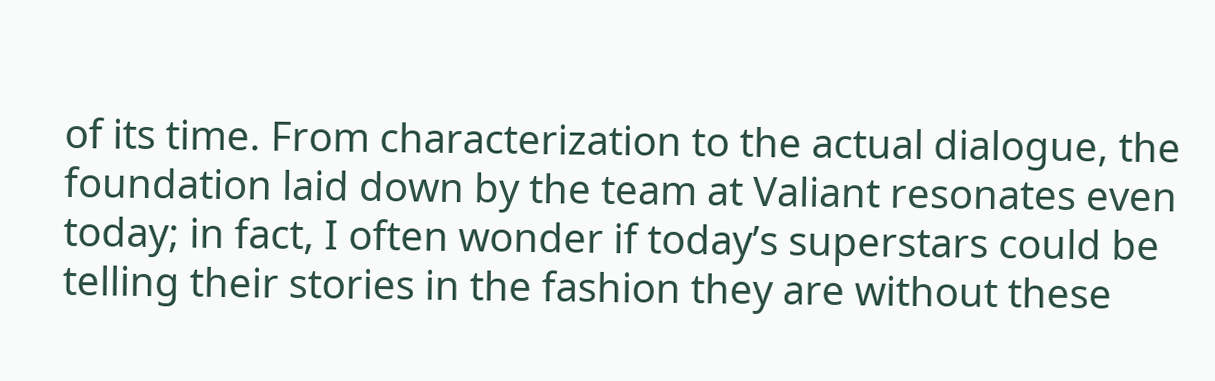of its time. From characterization to the actual dialogue, the foundation laid down by the team at Valiant resonates even today; in fact, I often wonder if today’s superstars could be telling their stories in the fashion they are without these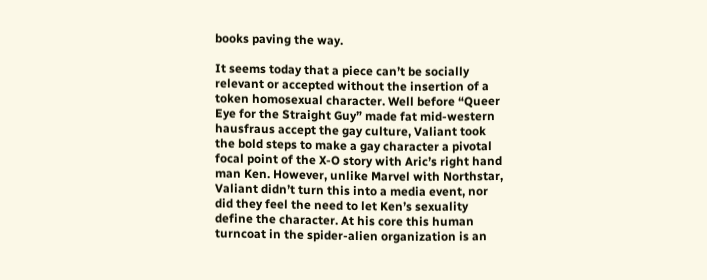books paving the way.

It seems today that a piece can’t be socially relevant or accepted without the insertion of a token homosexual character. Well before “Queer Eye for the Straight Guy” made fat mid-western hausfraus accept the gay culture, Valiant took the bold steps to make a gay character a pivotal focal point of the X-O story with Aric’s right hand man Ken. However, unlike Marvel with Northstar, Valiant didn’t turn this into a media event, nor did they feel the need to let Ken’s sexuality define the character. At his core this human turncoat in the spider-alien organization is an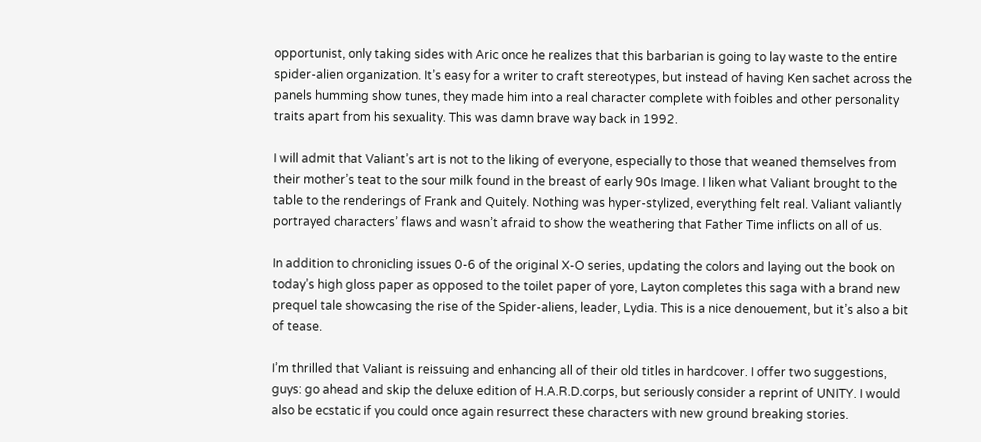opportunist, only taking sides with Aric once he realizes that this barbarian is going to lay waste to the entire spider-alien organization. It’s easy for a writer to craft stereotypes, but instead of having Ken sachet across the panels humming show tunes, they made him into a real character complete with foibles and other personality traits apart from his sexuality. This was damn brave way back in 1992.

I will admit that Valiant’s art is not to the liking of everyone, especially to those that weaned themselves from their mother’s teat to the sour milk found in the breast of early 90s Image. I liken what Valiant brought to the table to the renderings of Frank and Quitely. Nothing was hyper-stylized, everything felt real. Valiant valiantly portrayed characters’ flaws and wasn’t afraid to show the weathering that Father Time inflicts on all of us.

In addition to chronicling issues 0-6 of the original X-O series, updating the colors and laying out the book on today’s high gloss paper as opposed to the toilet paper of yore, Layton completes this saga with a brand new prequel tale showcasing the rise of the Spider-aliens, leader, Lydia. This is a nice denouement, but it’s also a bit of tease.

I’m thrilled that Valiant is reissuing and enhancing all of their old titles in hardcover. I offer two suggestions, guys: go ahead and skip the deluxe edition of H.A.R.D.corps, but seriously consider a reprint of UNITY. I would also be ecstatic if you could once again resurrect these characters with new ground breaking stories.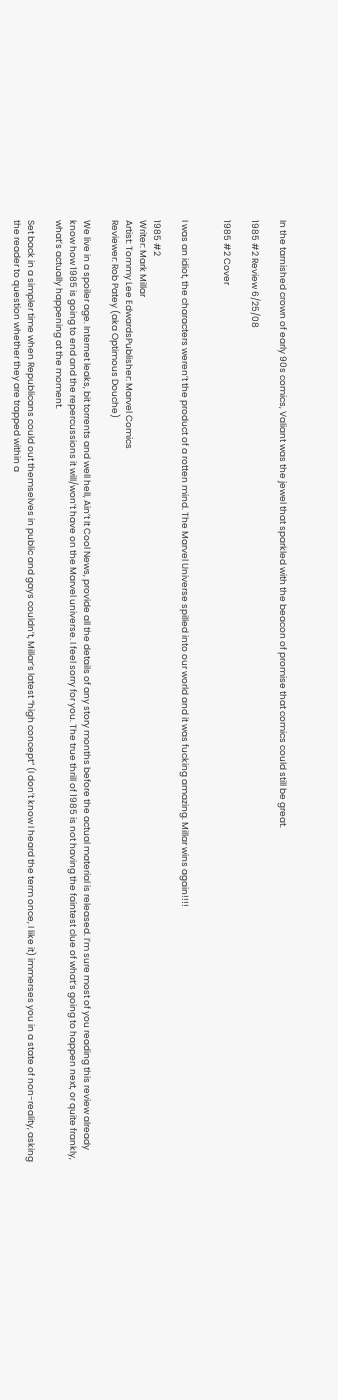In the tarnished crown of early 90s comics, Valiant was the jewel that sparkled with the beacon of promise that comics could still be great.

1985 #2 Review 6/25/08

1985 #2 Cover


I was an idiot, the characters weren’t the product of a rotten mind. The Marvel Universe spilled into our world and it was fucking amazing. Millar wins again!!!!

1985 #2
Writer: Mark Millar
Artist: Tommy Lee EdwardsPublisher: Marvel Comics
Reviewer: Rob Patey (aka Optimous Douche)

We live in a spoiler age. Internet leaks, bit torrents and well hell, Ain’t It Cool News, provide all the details of any story months before the actual material is released. I’m sure most of you reading this review already know how 1985 is going to end and the repercussions it will/won’t have on the Marvel universe. I feel sorry for you. The true thrill of 1985 is not having the faintest clue of what’s going to happen next, or quite frankly, what’s actually happening at the moment.

Set back in a simpler time when Republicans could out themselves in public and gays couldn’t, Millar’s latest “high concept” (I don’t know I heard the term once, I like it) immerses you in a state of non-reality, asking the reader to question whether they are trapped within a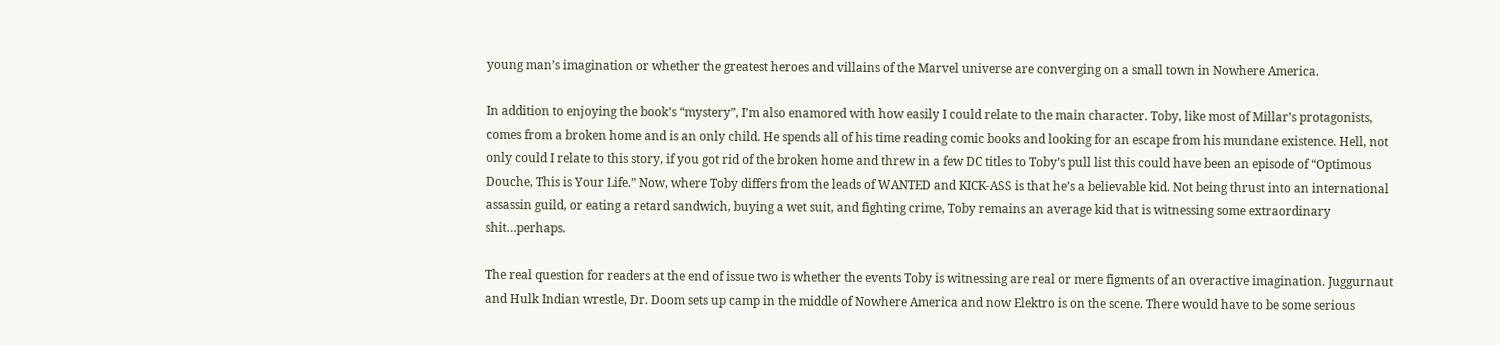young man’s imagination or whether the greatest heroes and villains of the Marvel universe are converging on a small town in Nowhere America.

In addition to enjoying the book’s “mystery”, I’m also enamored with how easily I could relate to the main character. Toby, like most of Millar’s protagonists, comes from a broken home and is an only child. He spends all of his time reading comic books and looking for an escape from his mundane existence. Hell, not only could I relate to this story, if you got rid of the broken home and threw in a few DC titles to Toby’s pull list this could have been an episode of “Optimous Douche, This is Your Life.” Now, where Toby differs from the leads of WANTED and KICK-ASS is that he’s a believable kid. Not being thrust into an international assassin guild, or eating a retard sandwich, buying a wet suit, and fighting crime, Toby remains an average kid that is witnessing some extraordinary shit…perhaps.

The real question for readers at the end of issue two is whether the events Toby is witnessing are real or mere figments of an overactive imagination. Juggurnaut and Hulk Indian wrestle, Dr. Doom sets up camp in the middle of Nowhere America and now Elektro is on the scene. There would have to be some serious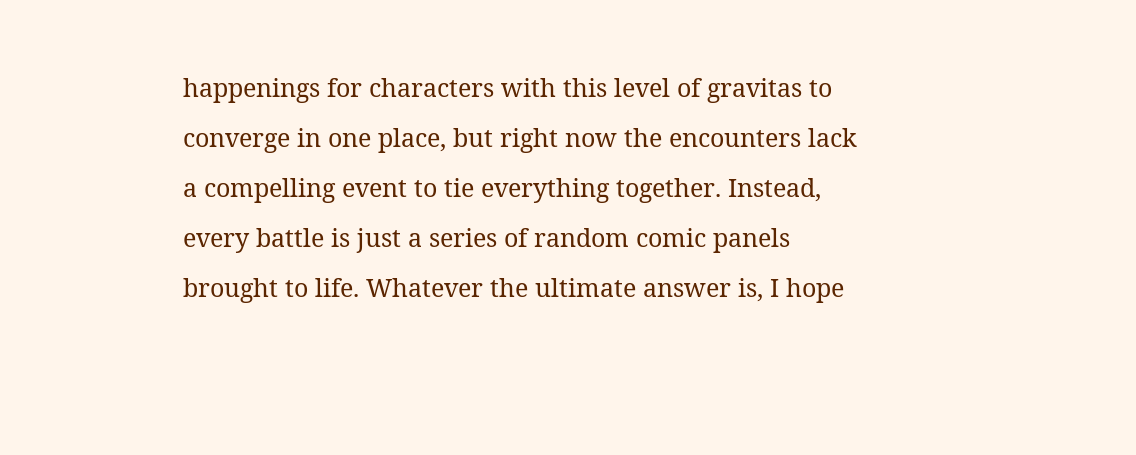happenings for characters with this level of gravitas to converge in one place, but right now the encounters lack a compelling event to tie everything together. Instead, every battle is just a series of random comic panels brought to life. Whatever the ultimate answer is, I hope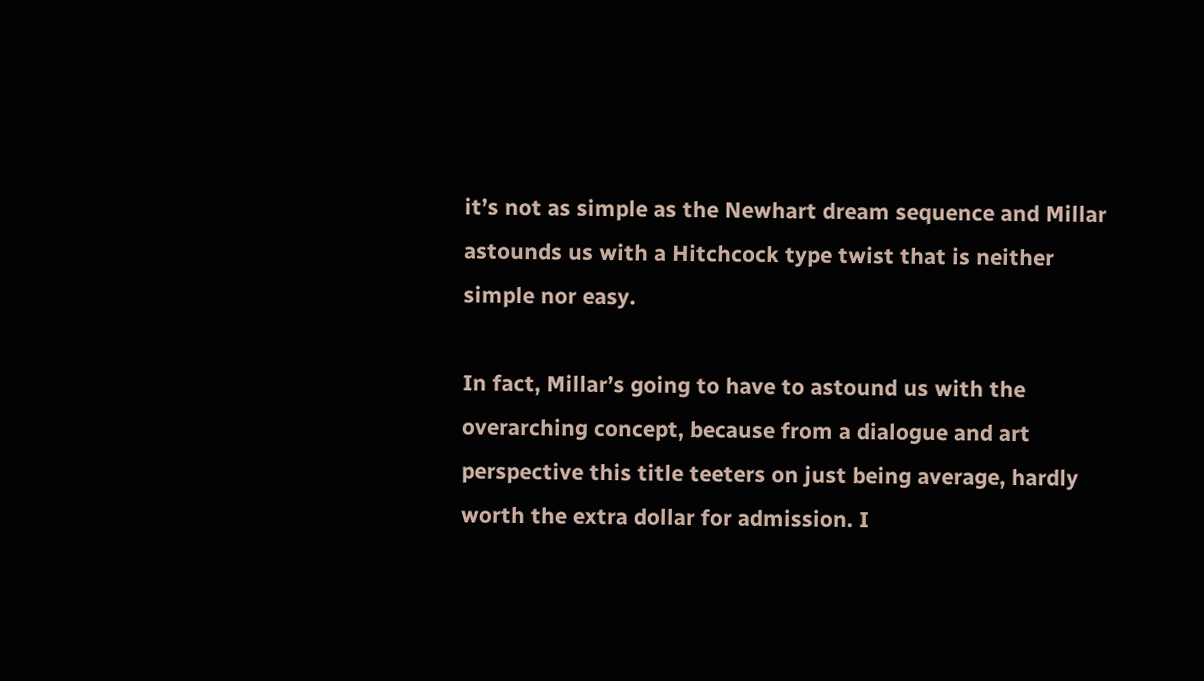it’s not as simple as the Newhart dream sequence and Millar astounds us with a Hitchcock type twist that is neither simple nor easy.

In fact, Millar’s going to have to astound us with the overarching concept, because from a dialogue and art perspective this title teeters on just being average, hardly worth the extra dollar for admission. I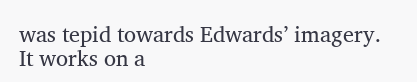was tepid towards Edwards’ imagery. It works on a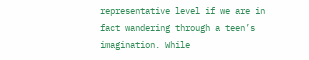representative level if we are in fact wandering through a teen’s imagination. While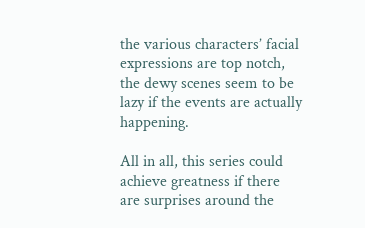the various characters’ facial expressions are top notch, the dewy scenes seem to be lazy if the events are actually happening.

All in all, this series could achieve greatness if there are surprises around the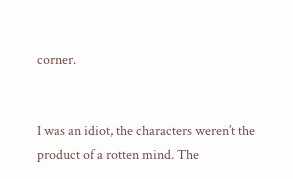corner.


I was an idiot, the characters weren’t the product of a rotten mind. The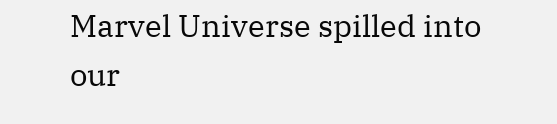Marvel Universe spilled into our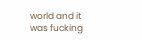world and it was fucking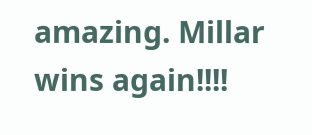amazing. Millar wins again!!!!